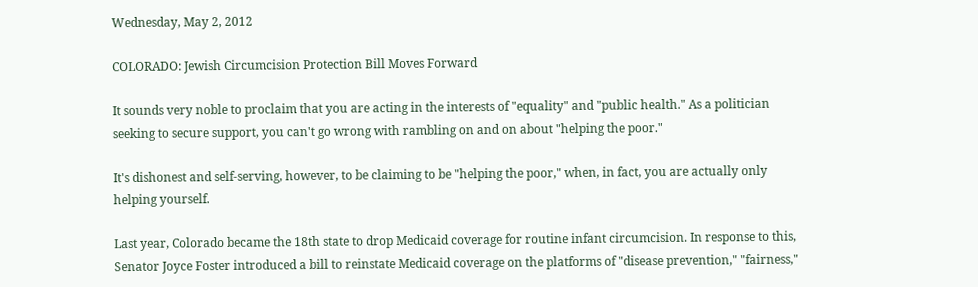Wednesday, May 2, 2012

COLORADO: Jewish Circumcision Protection Bill Moves Forward

It sounds very noble to proclaim that you are acting in the interests of "equality" and "public health." As a politician seeking to secure support, you can't go wrong with rambling on and on about "helping the poor."

It's dishonest and self-serving, however, to be claiming to be "helping the poor," when, in fact, you are actually only helping yourself.

Last year, Colorado became the 18th state to drop Medicaid coverage for routine infant circumcision. In response to this, Senator Joyce Foster introduced a bill to reinstate Medicaid coverage on the platforms of "disease prevention," "fairness,"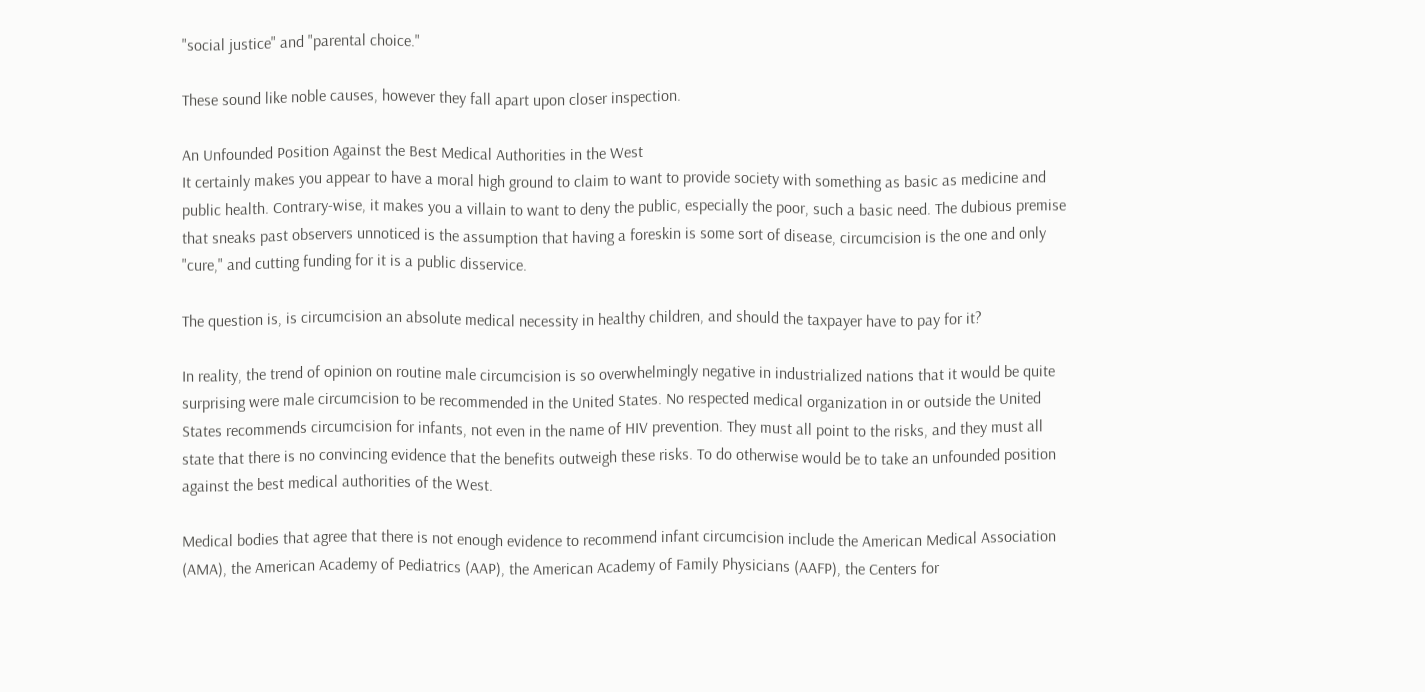"social justice" and "parental choice."

These sound like noble causes, however they fall apart upon closer inspection.

An Unfounded Position Against the Best Medical Authorities in the West
It certainly makes you appear to have a moral high ground to claim to want to provide society with something as basic as medicine and public health. Contrary-wise, it makes you a villain to want to deny the public, especially the poor, such a basic need. The dubious premise that sneaks past observers unnoticed is the assumption that having a foreskin is some sort of disease, circumcision is the one and only "cure," and cutting funding for it is a public disservice.

The question is, is circumcision an absolute medical necessity in healthy children, and should the taxpayer have to pay for it?

In reality, the trend of opinion on routine male circumcision is so overwhelmingly negative in industrialized nations that it would be quite surprising were male circumcision to be recommended in the United States. No respected medical organization in or outside the United States recommends circumcision for infants, not even in the name of HIV prevention. They must all point to the risks, and they must all state that there is no convincing evidence that the benefits outweigh these risks. To do otherwise would be to take an unfounded position against the best medical authorities of the West.

Medical bodies that agree that there is not enough evidence to recommend infant circumcision include the American Medical Association (AMA), the American Academy of Pediatrics (AAP), the American Academy of Family Physicians (AAFP), the Centers for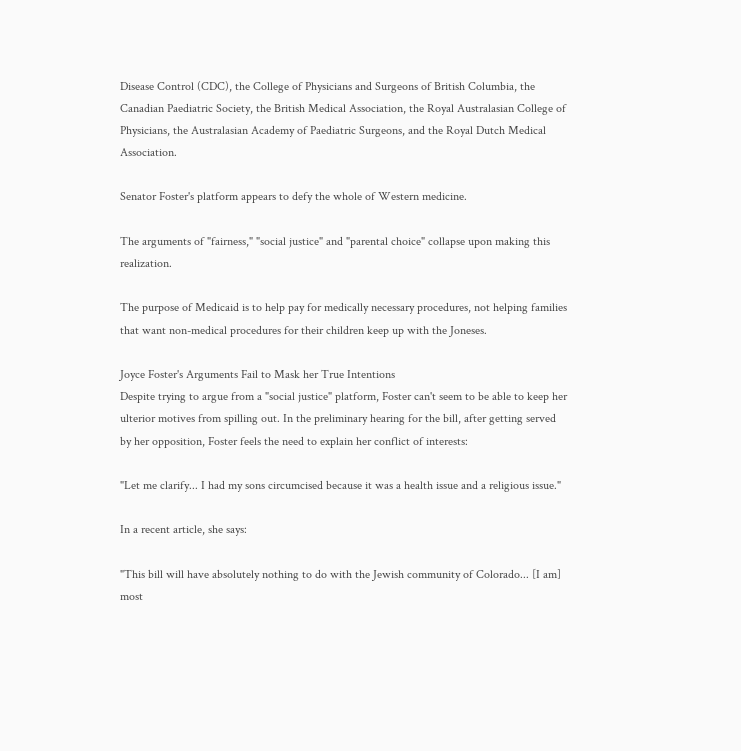Disease Control (CDC), the College of Physicians and Surgeons of British Columbia, the Canadian Paediatric Society, the British Medical Association, the Royal Australasian College of Physicians, the Australasian Academy of Paediatric Surgeons, and the Royal Dutch Medical Association.

Senator Foster's platform appears to defy the whole of Western medicine.

The arguments of "fairness," "social justice" and "parental choice" collapse upon making this realization.

The purpose of Medicaid is to help pay for medically necessary procedures, not helping families that want non-medical procedures for their children keep up with the Joneses.

Joyce Foster's Arguments Fail to Mask her True Intentions
Despite trying to argue from a "social justice" platform, Foster can't seem to be able to keep her ulterior motives from spilling out. In the preliminary hearing for the bill, after getting served by her opposition, Foster feels the need to explain her conflict of interests:

"Let me clarify... I had my sons circumcised because it was a health issue and a religious issue."

In a recent article, she says:

"This bill will have absolutely nothing to do with the Jewish community of Colorado... [I am] most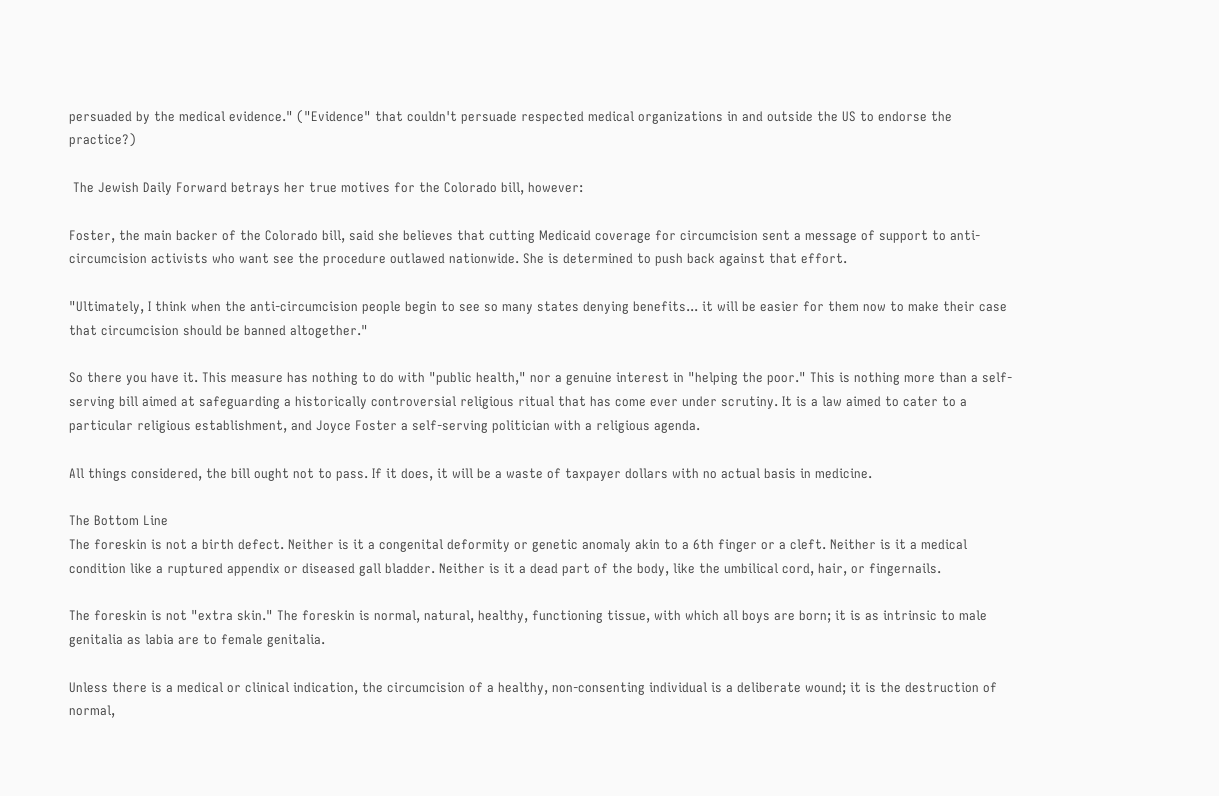persuaded by the medical evidence." ("Evidence" that couldn't persuade respected medical organizations in and outside the US to endorse the practice?)

 The Jewish Daily Forward betrays her true motives for the Colorado bill, however:

Foster, the main backer of the Colorado bill, said she believes that cutting Medicaid coverage for circumcision sent a message of support to anti-circumcision activists who want see the procedure outlawed nationwide. She is determined to push back against that effort.

"Ultimately, I think when the anti-circumcision people begin to see so many states denying benefits... it will be easier for them now to make their case that circumcision should be banned altogether."

So there you have it. This measure has nothing to do with "public health," nor a genuine interest in "helping the poor." This is nothing more than a self-serving bill aimed at safeguarding a historically controversial religious ritual that has come ever under scrutiny. It is a law aimed to cater to a particular religious establishment, and Joyce Foster a self-serving politician with a religious agenda.

All things considered, the bill ought not to pass. If it does, it will be a waste of taxpayer dollars with no actual basis in medicine.

The Bottom Line
The foreskin is not a birth defect. Neither is it a congenital deformity or genetic anomaly akin to a 6th finger or a cleft. Neither is it a medical condition like a ruptured appendix or diseased gall bladder. Neither is it a dead part of the body, like the umbilical cord, hair, or fingernails.

The foreskin is not "extra skin." The foreskin is normal, natural, healthy, functioning tissue, with which all boys are born; it is as intrinsic to male genitalia as labia are to female genitalia.

Unless there is a medical or clinical indication, the circumcision of a healthy, non-consenting individual is a deliberate wound; it is the destruction of normal,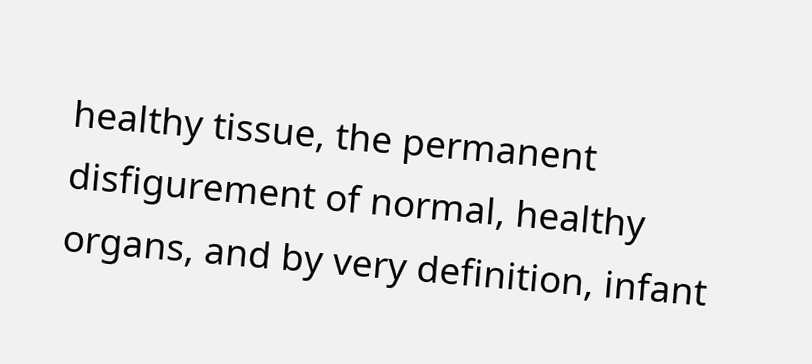healthy tissue, the permanent disfigurement of normal, healthy organs, and by very definition, infant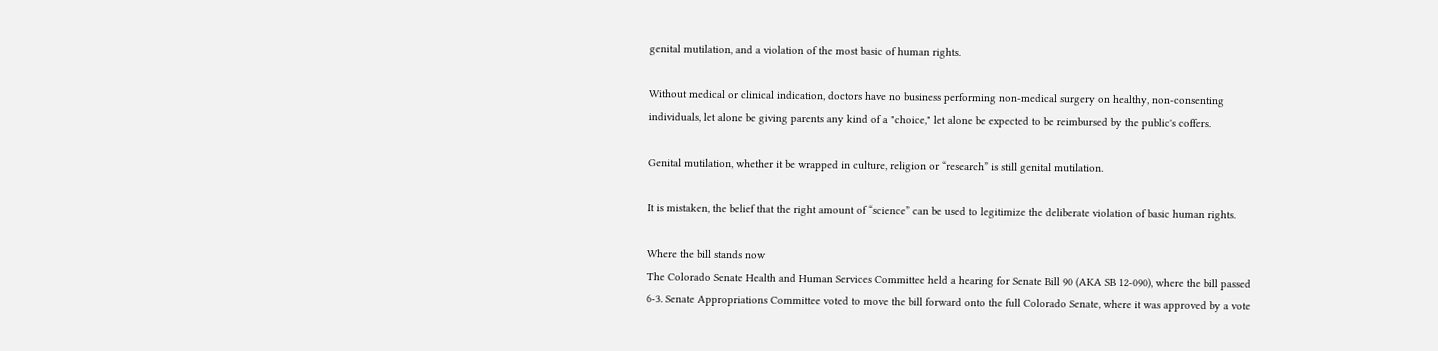genital mutilation, and a violation of the most basic of human rights.

Without medical or clinical indication, doctors have no business performing non-medical surgery on healthy, non-consenting individuals, let alone be giving parents any kind of a "choice," let alone be expected to be reimbursed by the public's coffers.

Genital mutilation, whether it be wrapped in culture, religion or “research” is still genital mutilation.

It is mistaken, the belief that the right amount of “science” can be used to legitimize the deliberate violation of basic human rights.

Where the bill stands now
The Colorado Senate Health and Human Services Committee held a hearing for Senate Bill 90 (AKA SB 12-090), where the bill passed 6-3. Senate Appropriations Committee voted to move the bill forward onto the full Colorado Senate, where it was approved by a vote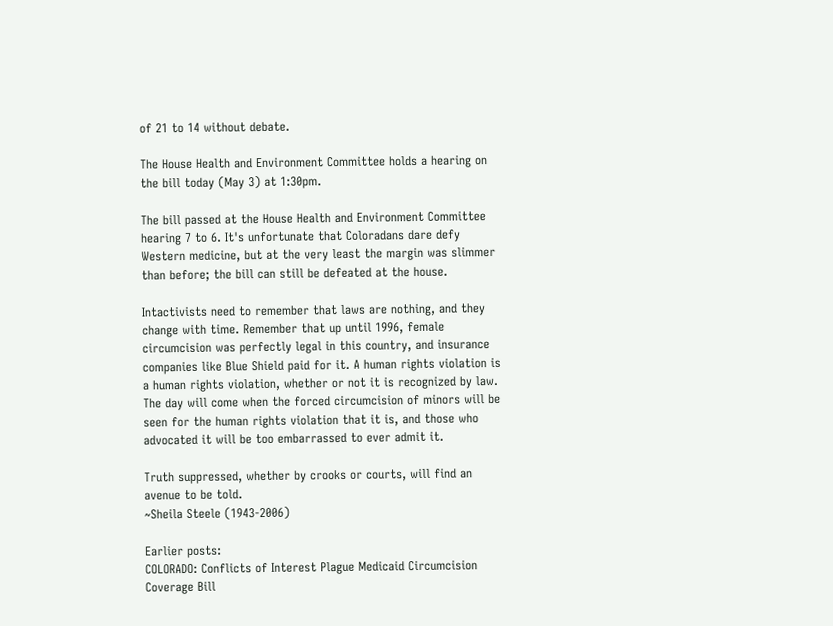of 21 to 14 without debate.

The House Health and Environment Committee holds a hearing on the bill today (May 3) at 1:30pm.

The bill passed at the House Health and Environment Committee hearing 7 to 6. It's unfortunate that Coloradans dare defy Western medicine, but at the very least the margin was slimmer than before; the bill can still be defeated at the house.

Intactivists need to remember that laws are nothing, and they change with time. Remember that up until 1996, female circumcision was perfectly legal in this country, and insurance companies like Blue Shield paid for it. A human rights violation is a human rights violation, whether or not it is recognized by law. The day will come when the forced circumcision of minors will be seen for the human rights violation that it is, and those who advocated it will be too embarrassed to ever admit it.

Truth suppressed, whether by crooks or courts, will find an avenue to be told.
~Sheila Steele (1943-2006)

Earlier posts:
COLORADO: Conflicts of Interest Plague Medicaid Circumcision Coverage Bill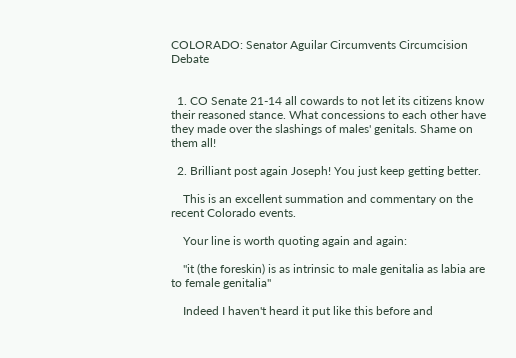COLORADO: Senator Aguilar Circumvents Circumcision Debate


  1. CO Senate 21-14 all cowards to not let its citizens know their reasoned stance. What concessions to each other have they made over the slashings of males' genitals. Shame on them all!

  2. Brilliant post again Joseph! You just keep getting better.

    This is an excellent summation and commentary on the recent Colorado events.

    Your line is worth quoting again and again:

    "it (the foreskin) is as intrinsic to male genitalia as labia are to female genitalia"

    Indeed I haven't heard it put like this before and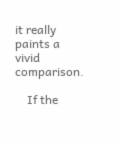it really paints a vivid comparison.

    If the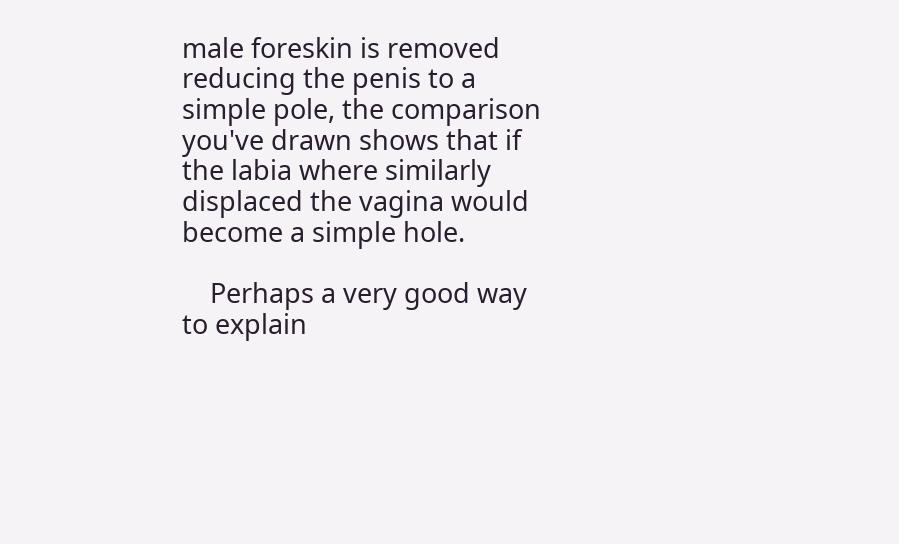male foreskin is removed reducing the penis to a simple pole, the comparison you've drawn shows that if the labia where similarly displaced the vagina would become a simple hole.

    Perhaps a very good way to explain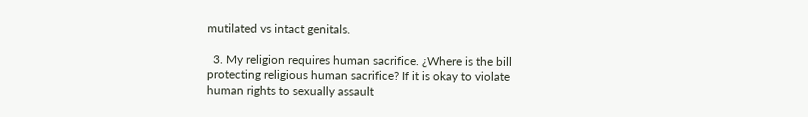mutilated vs intact genitals.

  3. My religion requires human sacrifice. ¿Where is the bill protecting religious human sacrifice? If it is okay to violate human rights to sexually assault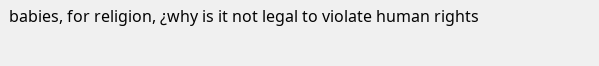babies, for religion, ¿why is it not legal to violate human rights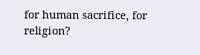for human sacrifice, for religion?